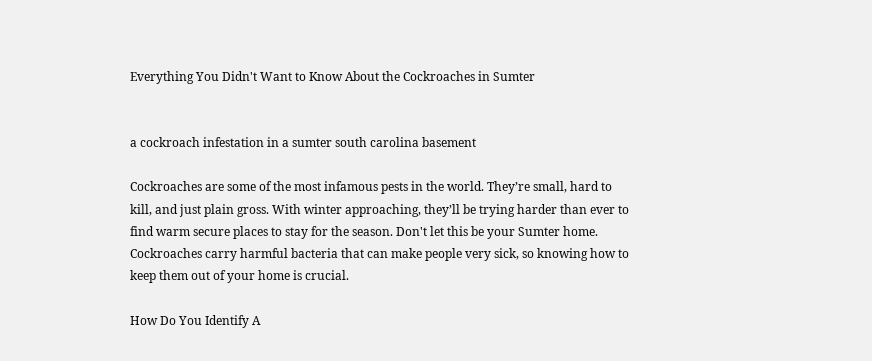Everything You Didn't Want to Know About the Cockroaches in Sumter


a cockroach infestation in a sumter south carolina basement

Cockroaches are some of the most infamous pests in the world. They’re small, hard to kill, and just plain gross. With winter approaching, they’ll be trying harder than ever to find warm secure places to stay for the season. Don't let this be your Sumter home. Cockroaches carry harmful bacteria that can make people very sick, so knowing how to keep them out of your home is crucial.

How Do You Identify A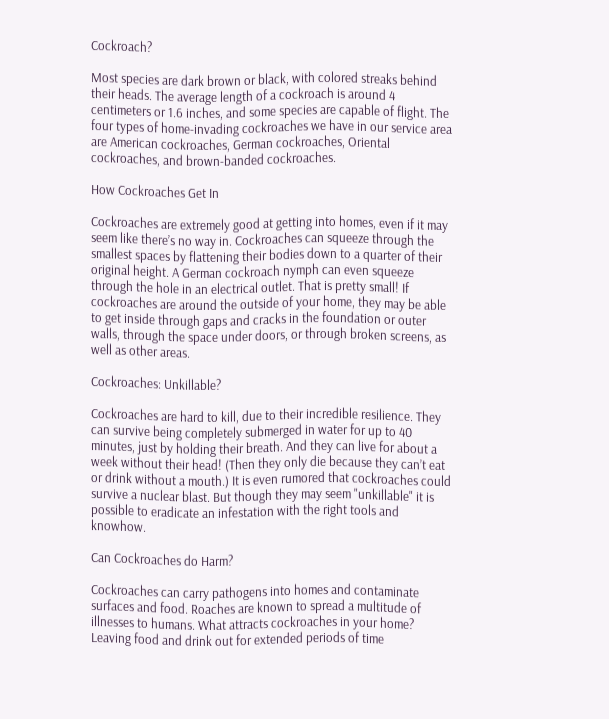Cockroach?

Most species are dark brown or black, with colored streaks behind their heads. The average length of a cockroach is around 4 centimeters or 1.6 inches, and some species are capable of flight. The four types of home-invading cockroaches we have in our service area are American cockroaches, German cockroaches, Oriental cockroaches, and brown-banded cockroaches.

How Cockroaches Get In

Cockroaches are extremely good at getting into homes, even if it may seem like there’s no way in. Cockroaches can squeeze through the smallest spaces by flattening their bodies down to a quarter of their original height. A German cockroach nymph can even squeeze through the hole in an electrical outlet. That is pretty small! If cockroaches are around the outside of your home, they may be able to get inside through gaps and cracks in the foundation or outer walls, through the space under doors, or through broken screens, as well as other areas.

Cockroaches: Unkillable?

Cockroaches are hard to kill, due to their incredible resilience. They can survive being completely submerged in water for up to 40 minutes, just by holding their breath. And they can live for about a week without their head! (Then they only die because they can’t eat or drink without a mouth.) It is even rumored that cockroaches could survive a nuclear blast. But though they may seem "unkillable" it is possible to eradicate an infestation with the right tools and knowhow.

Can Cockroaches do Harm?

Cockroaches can carry pathogens into homes and contaminate surfaces and food. Roaches are known to spread a multitude of illnesses to humans. What attracts cockroaches in your home? Leaving food and drink out for extended periods of time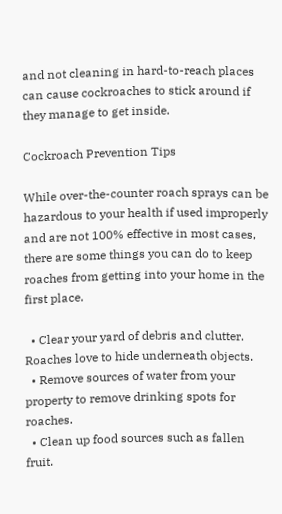and not cleaning in hard-to-reach places can cause cockroaches to stick around if they manage to get inside.

Cockroach Prevention Tips

While over-the-counter roach sprays can be hazardous to your health if used improperly and are not 100% effective in most cases, there are some things you can do to keep roaches from getting into your home in the first place.

  • Clear your yard of debris and clutter. Roaches love to hide underneath objects.
  • Remove sources of water from your property to remove drinking spots for roaches.
  • Clean up food sources such as fallen fruit.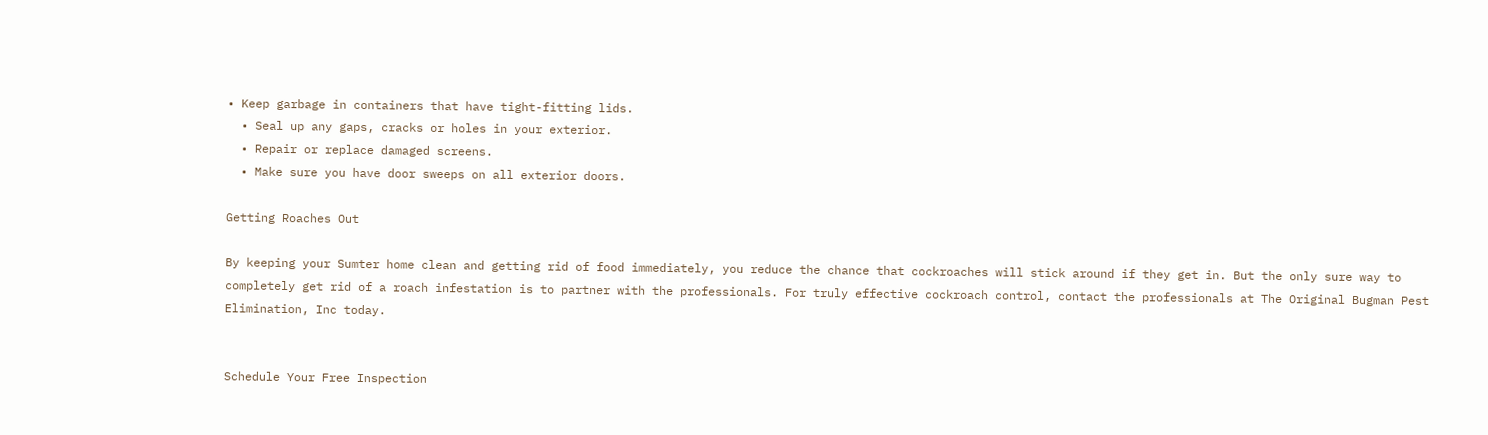• Keep garbage in containers that have tight-fitting lids.
  • Seal up any gaps, cracks or holes in your exterior.
  • Repair or replace damaged screens.
  • Make sure you have door sweeps on all exterior doors.

Getting Roaches Out

By keeping your Sumter home clean and getting rid of food immediately, you reduce the chance that cockroaches will stick around if they get in. But the only sure way to completely get rid of a roach infestation is to partner with the professionals. For truly effective cockroach control, contact the professionals at The Original Bugman Pest Elimination, Inc today.


Schedule Your Free Inspection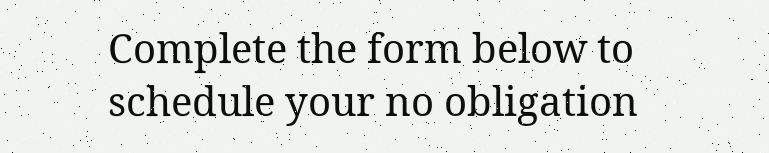Complete the form below to schedule your no obligation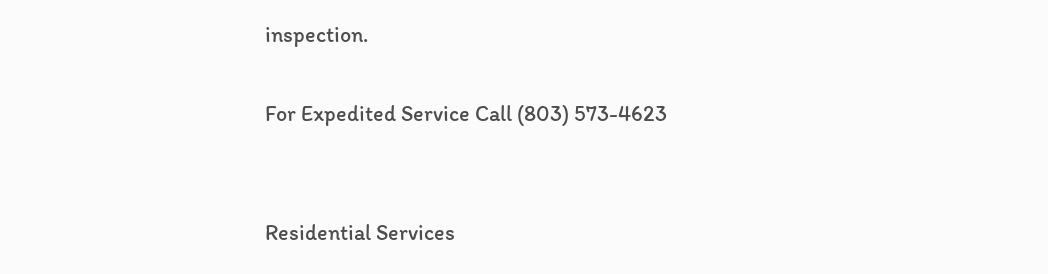inspection.

For Expedited Service Call (803) 573-4623


Residential Services